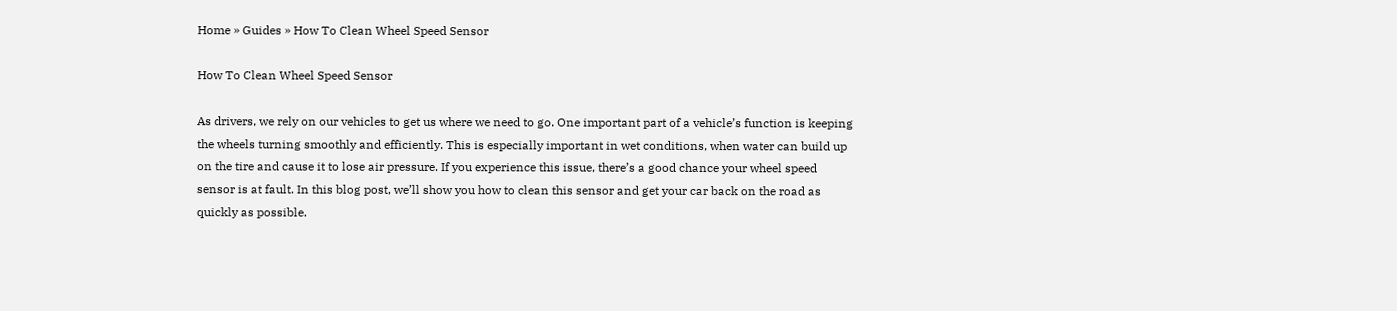Home » Guides » How To Clean Wheel Speed Sensor

How To Clean Wheel Speed Sensor

As drivers, we rely on our vehicles to get us where we need to go. One important part of a vehicle’s function is keeping the wheels turning smoothly and efficiently. This is especially important in wet conditions, when water can build up on the tire and cause it to lose air pressure. If you experience this issue, there’s a good chance your wheel speed sensor is at fault. In this blog post, we’ll show you how to clean this sensor and get your car back on the road as quickly as possible.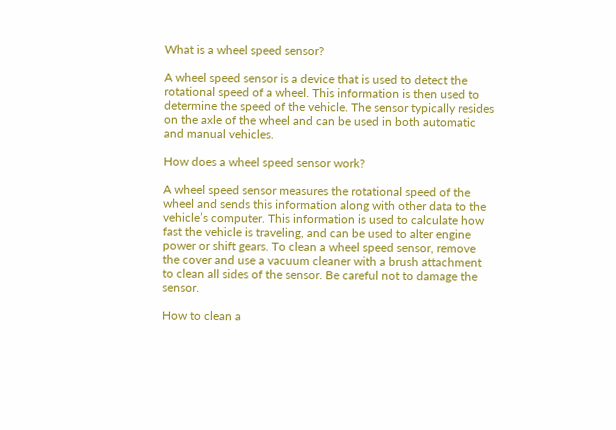What is a wheel speed sensor?

A wheel speed sensor is a device that is used to detect the rotational speed of a wheel. This information is then used to determine the speed of the vehicle. The sensor typically resides on the axle of the wheel and can be used in both automatic and manual vehicles.

How does a wheel speed sensor work?

A wheel speed sensor measures the rotational speed of the wheel and sends this information along with other data to the vehicle’s computer. This information is used to calculate how fast the vehicle is traveling, and can be used to alter engine power or shift gears. To clean a wheel speed sensor, remove the cover and use a vacuum cleaner with a brush attachment to clean all sides of the sensor. Be careful not to damage the sensor.

How to clean a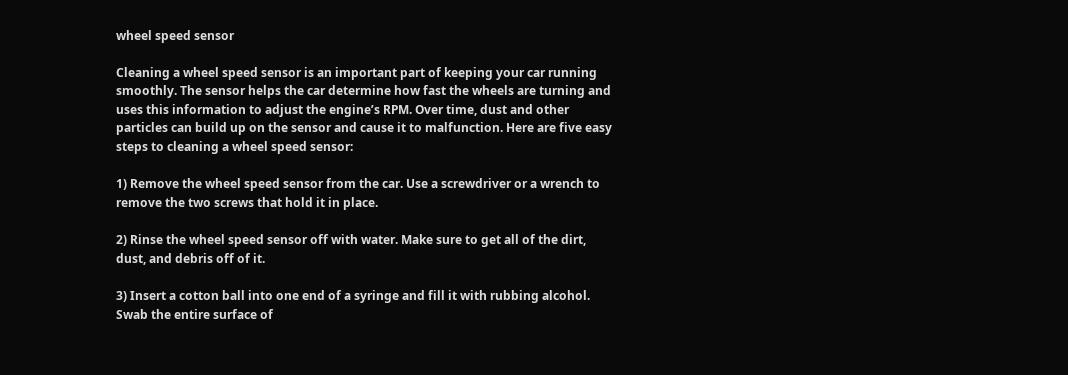wheel speed sensor

Cleaning a wheel speed sensor is an important part of keeping your car running smoothly. The sensor helps the car determine how fast the wheels are turning and uses this information to adjust the engine’s RPM. Over time, dust and other particles can build up on the sensor and cause it to malfunction. Here are five easy steps to cleaning a wheel speed sensor:

1) Remove the wheel speed sensor from the car. Use a screwdriver or a wrench to remove the two screws that hold it in place.

2) Rinse the wheel speed sensor off with water. Make sure to get all of the dirt, dust, and debris off of it.

3) Insert a cotton ball into one end of a syringe and fill it with rubbing alcohol. Swab the entire surface of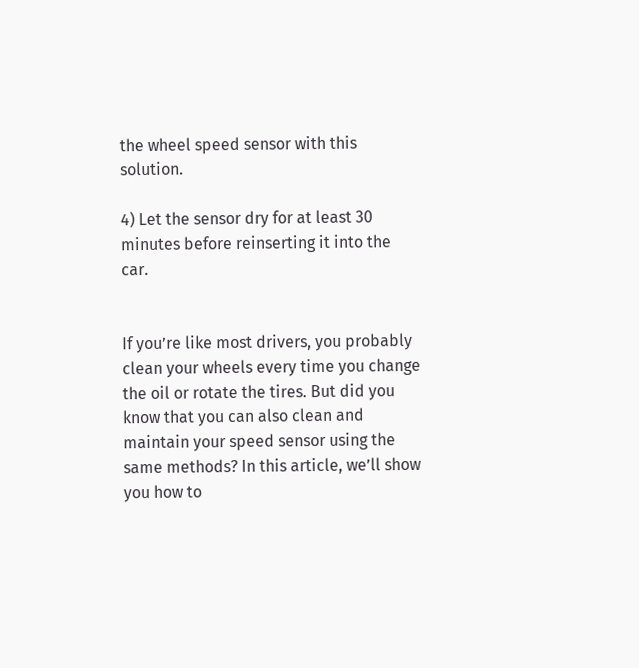the wheel speed sensor with this solution.

4) Let the sensor dry for at least 30 minutes before reinserting it into the car.


If you’re like most drivers, you probably clean your wheels every time you change the oil or rotate the tires. But did you know that you can also clean and maintain your speed sensor using the same methods? In this article, we’ll show you how to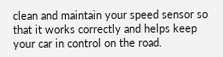clean and maintain your speed sensor so that it works correctly and helps keep your car in control on the road.